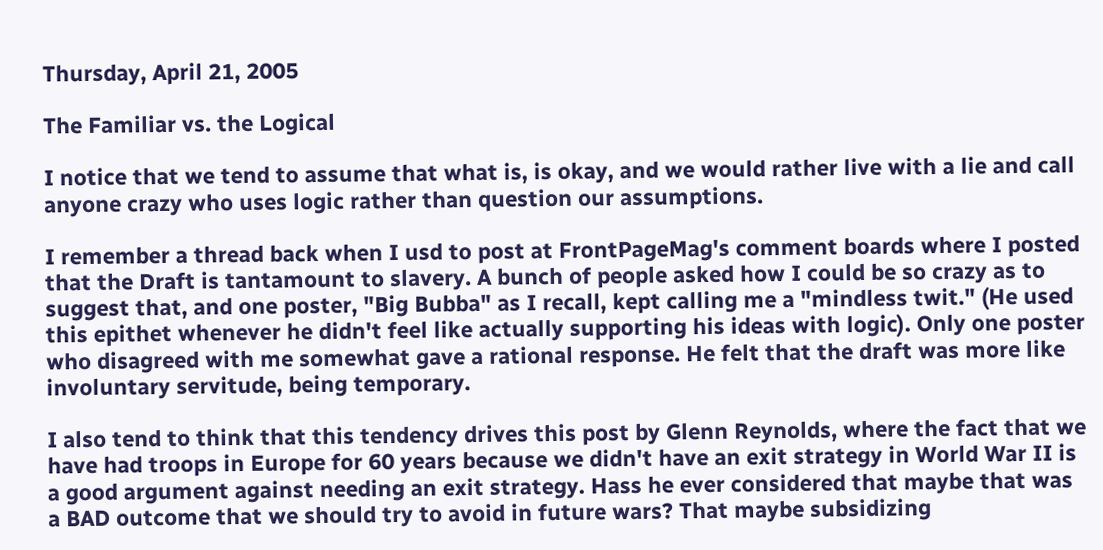Thursday, April 21, 2005

The Familiar vs. the Logical

I notice that we tend to assume that what is, is okay, and we would rather live with a lie and call anyone crazy who uses logic rather than question our assumptions.

I remember a thread back when I usd to post at FrontPageMag's comment boards where I posted that the Draft is tantamount to slavery. A bunch of people asked how I could be so crazy as to suggest that, and one poster, "Big Bubba" as I recall, kept calling me a "mindless twit." (He used this epithet whenever he didn't feel like actually supporting his ideas with logic). Only one poster who disagreed with me somewhat gave a rational response. He felt that the draft was more like involuntary servitude, being temporary.

I also tend to think that this tendency drives this post by Glenn Reynolds, where the fact that we have had troops in Europe for 60 years because we didn't have an exit strategy in World War II is a good argument against needing an exit strategy. Hass he ever considered that maybe that was a BAD outcome that we should try to avoid in future wars? That maybe subsidizing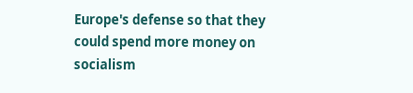Europe's defense so that they could spend more money on socialism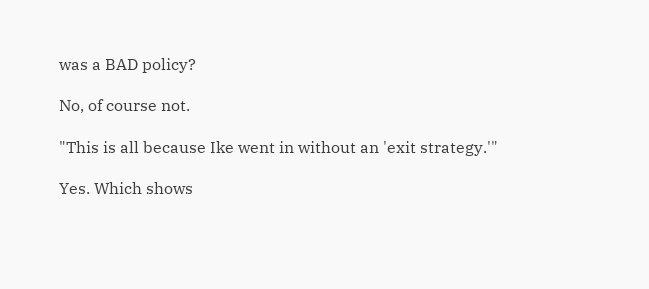was a BAD policy?

No, of course not.

"This is all because Ike went in without an 'exit strategy.'"

Yes. Which shows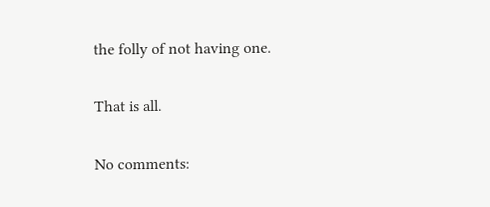the folly of not having one.

That is all.

No comments: